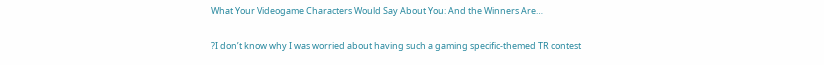What Your Videogame Characters Would Say About You: And the Winners Are…


?I don’t know why I was worried about having such a gaming specific-themed TR contest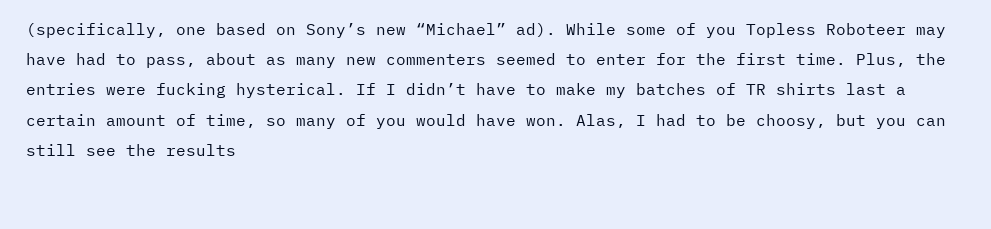(specifically, one based on Sony’s new “Michael” ad). While some of you Topless Roboteer may have had to pass, about as many new commenters seemed to enter for the first time. Plus, the entries were fucking hysterical. If I didn’t have to make my batches of TR shirts last a certain amount of time, so many of you would have won. Alas, I had to be choosy, but you can still see the results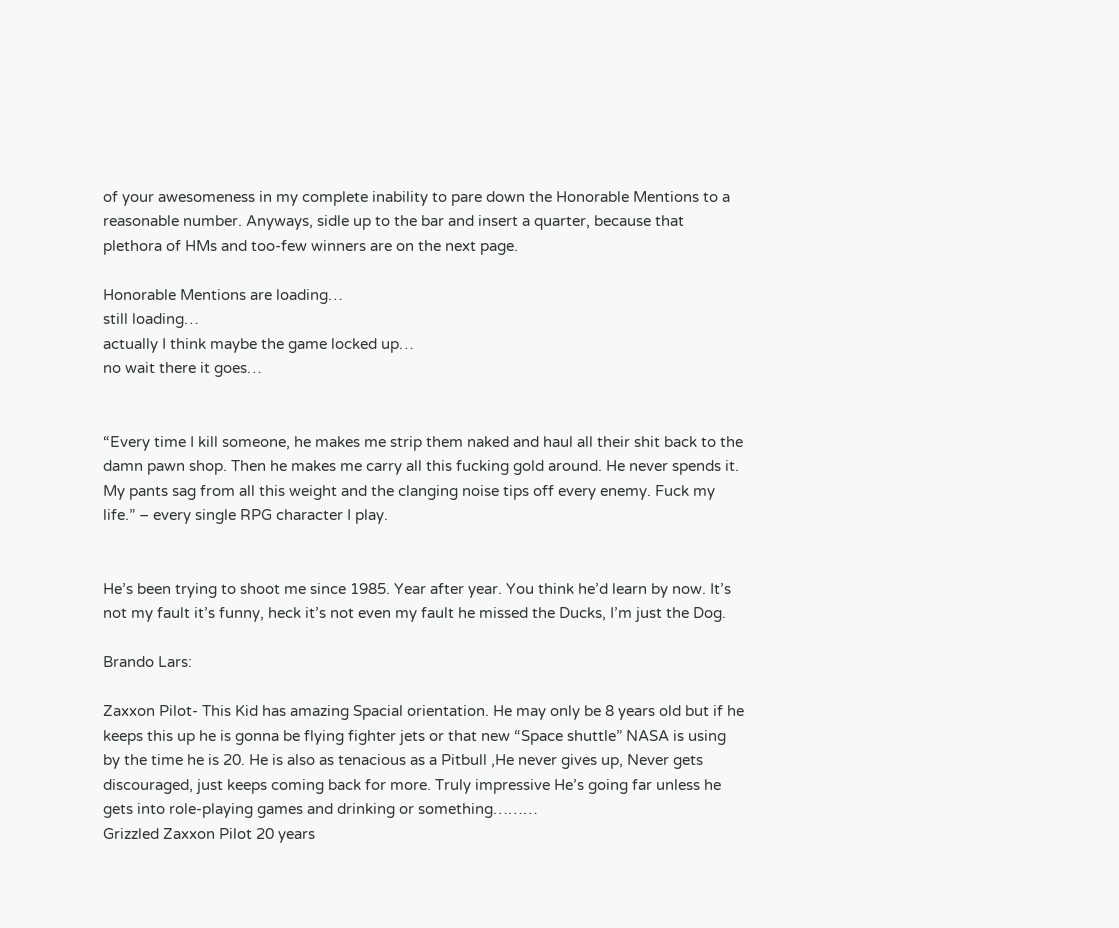of your awesomeness in my complete inability to pare down the Honorable Mentions to a reasonable number. Anyways, sidle up to the bar and insert a quarter, because that plethora of HMs and too-few winners are on the next page.

Honorable Mentions are loading…
still loading…
actually I think maybe the game locked up…
no wait there it goes…


“Every time I kill someone, he makes me strip them naked and haul all their shit back to the damn pawn shop. Then he makes me carry all this fucking gold around. He never spends it. My pants sag from all this weight and the clanging noise tips off every enemy. Fuck my life.” – every single RPG character I play.


He’s been trying to shoot me since 1985. Year after year. You think he’d learn by now. It’s not my fault it’s funny, heck it’s not even my fault he missed the Ducks, I’m just the Dog.

Brando Lars:

Zaxxon Pilot- This Kid has amazing Spacial orientation. He may only be 8 years old but if he keeps this up he is gonna be flying fighter jets or that new “Space shuttle” NASA is using by the time he is 20. He is also as tenacious as a Pitbull ,He never gives up, Never gets discouraged, just keeps coming back for more. Truly impressive He’s going far unless he gets into role-playing games and drinking or something………
Grizzled Zaxxon Pilot 20 years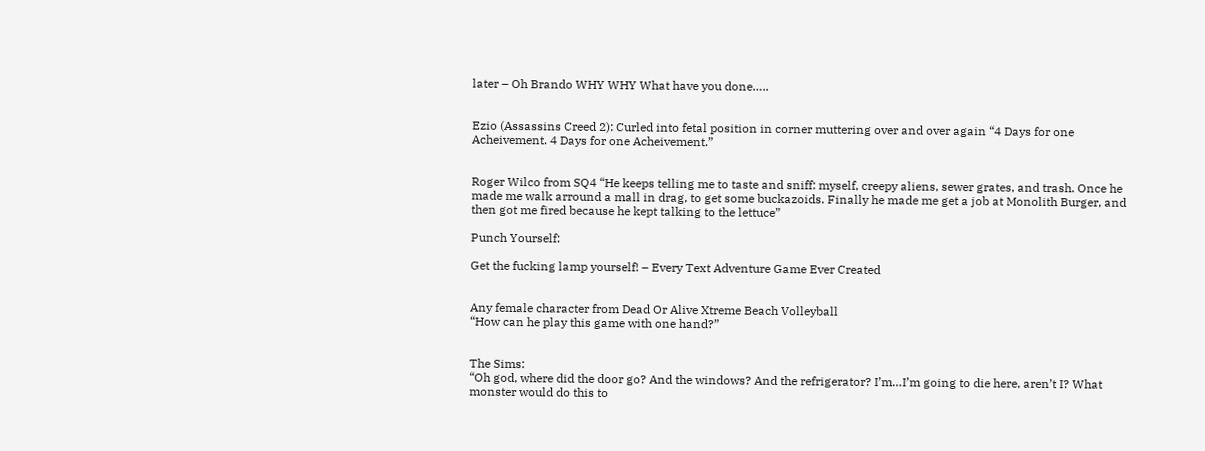later – Oh Brando WHY WHY What have you done…..


Ezio (Assassins Creed 2): Curled into fetal position in corner muttering over and over again “4 Days for one Acheivement. 4 Days for one Acheivement.”


Roger Wilco from SQ4 “He keeps telling me to taste and sniff: myself, creepy aliens, sewer grates, and trash. Once he made me walk arround a mall in drag, to get some buckazoids. Finally he made me get a job at Monolith Burger, and then got me fired because he kept talking to the lettuce”

Punch Yourself:

Get the fucking lamp yourself! – Every Text Adventure Game Ever Created


Any female character from Dead Or Alive Xtreme Beach Volleyball
“How can he play this game with one hand?”


The Sims:
“Oh god, where did the door go? And the windows? And the refrigerator? I’m…I’m going to die here, aren’t I? What monster would do this to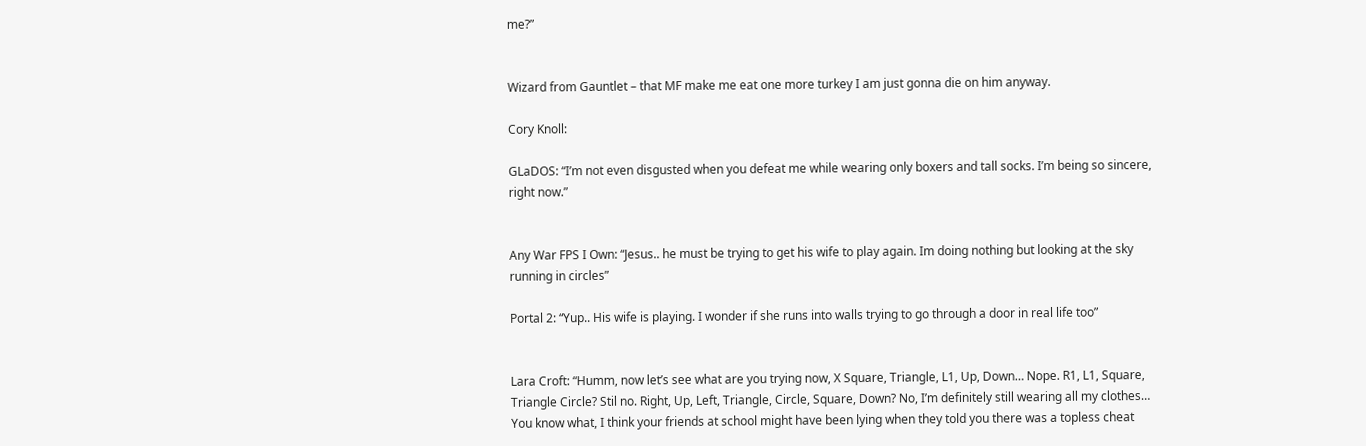me?”


Wizard from Gauntlet – that MF make me eat one more turkey I am just gonna die on him anyway.

Cory Knoll:

GLaDOS: “I’m not even disgusted when you defeat me while wearing only boxers and tall socks. I’m being so sincere, right now.”


Any War FPS I Own: “Jesus.. he must be trying to get his wife to play again. Im doing nothing but looking at the sky running in circles”

Portal 2: “Yup.. His wife is playing. I wonder if she runs into walls trying to go through a door in real life too”


Lara Croft: “Humm, now let’s see what are you trying now, X Square, Triangle, L1, Up, Down… Nope. R1, L1, Square, Triangle Circle? Stil no. Right, Up, Left, Triangle, Circle, Square, Down? No, I’m definitely still wearing all my clothes… You know what, I think your friends at school might have been lying when they told you there was a topless cheat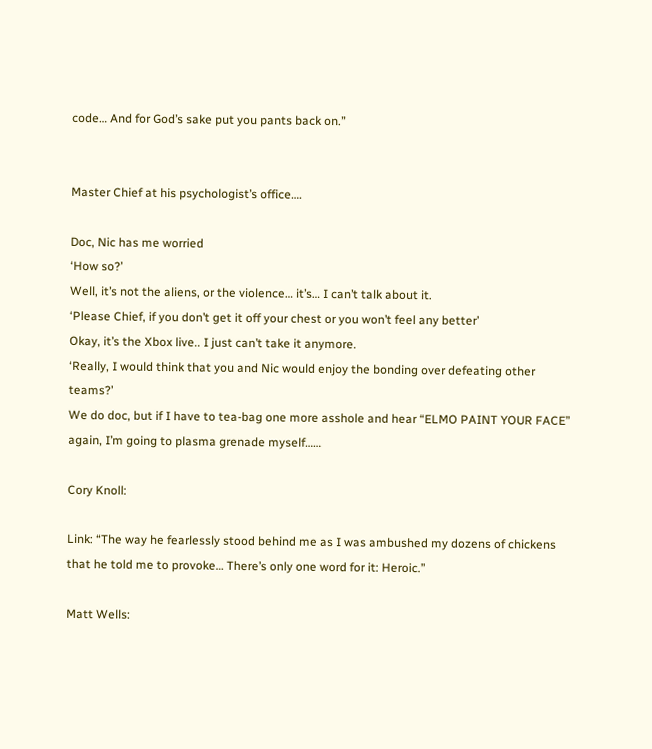code… And for God’s sake put you pants back on.”


Master Chief at his psychologist’s office….

Doc, Nic has me worried
‘How so?’
Well, it’s not the aliens, or the violence… it’s… I can’t talk about it.
‘Please Chief, if you don’t get it off your chest or you won’t feel any better’
Okay, it’s the Xbox live.. I just can’t take it anymore.
‘Really, I would think that you and Nic would enjoy the bonding over defeating other teams?’
We do doc, but if I have to tea-bag one more asshole and hear “ELMO PAINT YOUR FACE” again, I’m going to plasma grenade myself……

Cory Knoll:

Link: “The way he fearlessly stood behind me as I was ambushed my dozens of chickens that he told me to provoke… There’s only one word for it: Heroic.”

Matt Wells: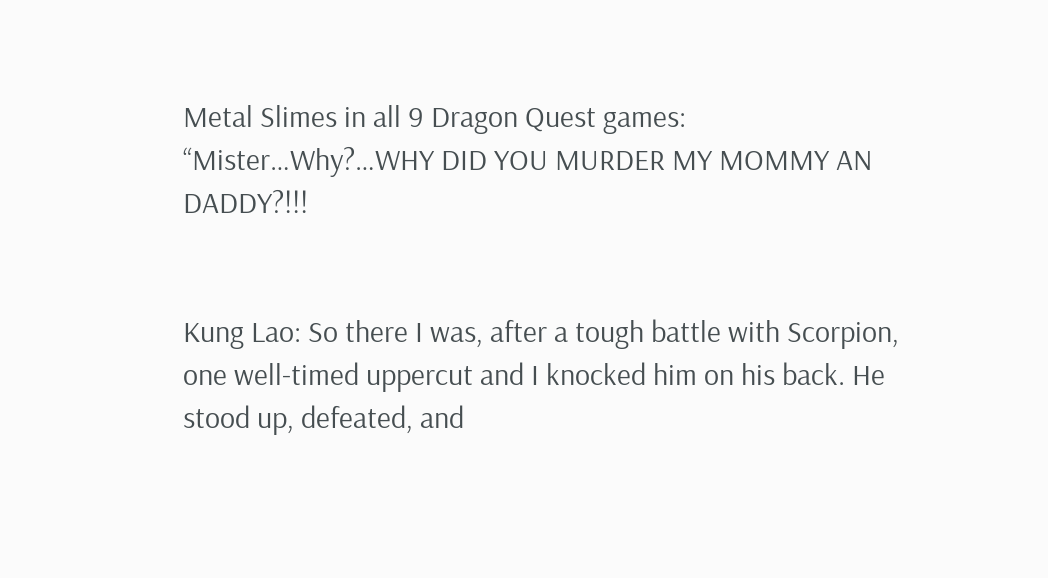Metal Slimes in all 9 Dragon Quest games: “Mister…Why?…WHY DID YOU MURDER MY MOMMY AN DADDY?!!!


Kung Lao: So there I was, after a tough battle with Scorpion, one well-timed uppercut and I knocked him on his back. He stood up, defeated, and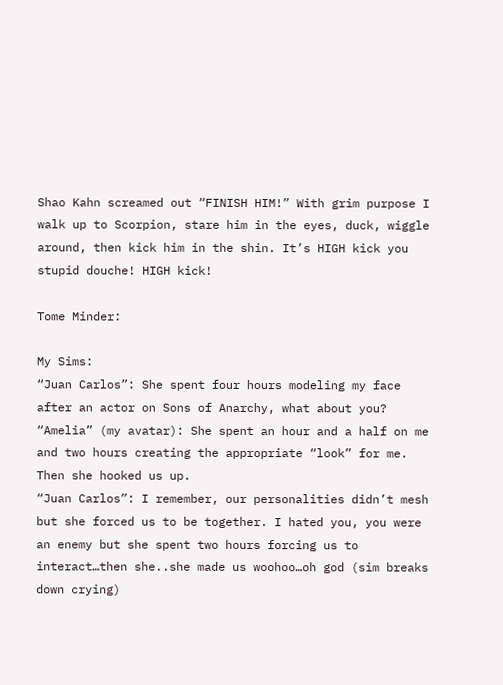Shao Kahn screamed out “FINISH HIM!” With grim purpose I walk up to Scorpion, stare him in the eyes, duck, wiggle around, then kick him in the shin. It’s HIGH kick you stupid douche! HIGH kick!

Tome Minder:

My Sims:
“Juan Carlos”: She spent four hours modeling my face after an actor on Sons of Anarchy, what about you?
“Amelia” (my avatar): She spent an hour and a half on me and two hours creating the appropriate “look” for me. Then she hooked us up.
“Juan Carlos”: I remember, our personalities didn’t mesh but she forced us to be together. I hated you, you were an enemy but she spent two hours forcing us to interact…then she..she made us woohoo…oh god (sim breaks down crying)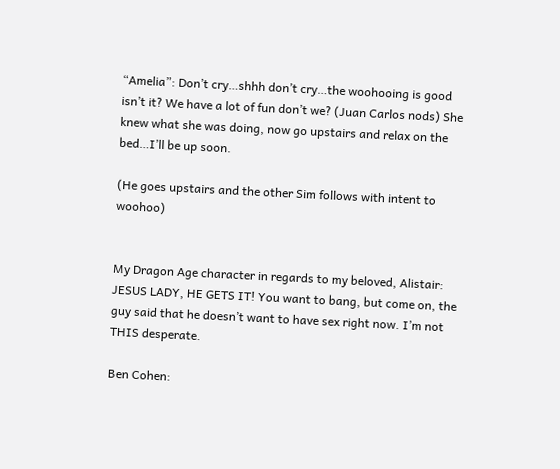“Amelia”: Don’t cry…shhh don’t cry…the woohooing is good isn’t it? We have a lot of fun don’t we? (Juan Carlos nods) She knew what she was doing, now go upstairs and relax on the bed…I’ll be up soon.

(He goes upstairs and the other Sim follows with intent to woohoo)


My Dragon Age character in regards to my beloved, Alistair: JESUS LADY, HE GETS IT! You want to bang, but come on, the guy said that he doesn’t want to have sex right now. I’m not THIS desperate.

Ben Cohen: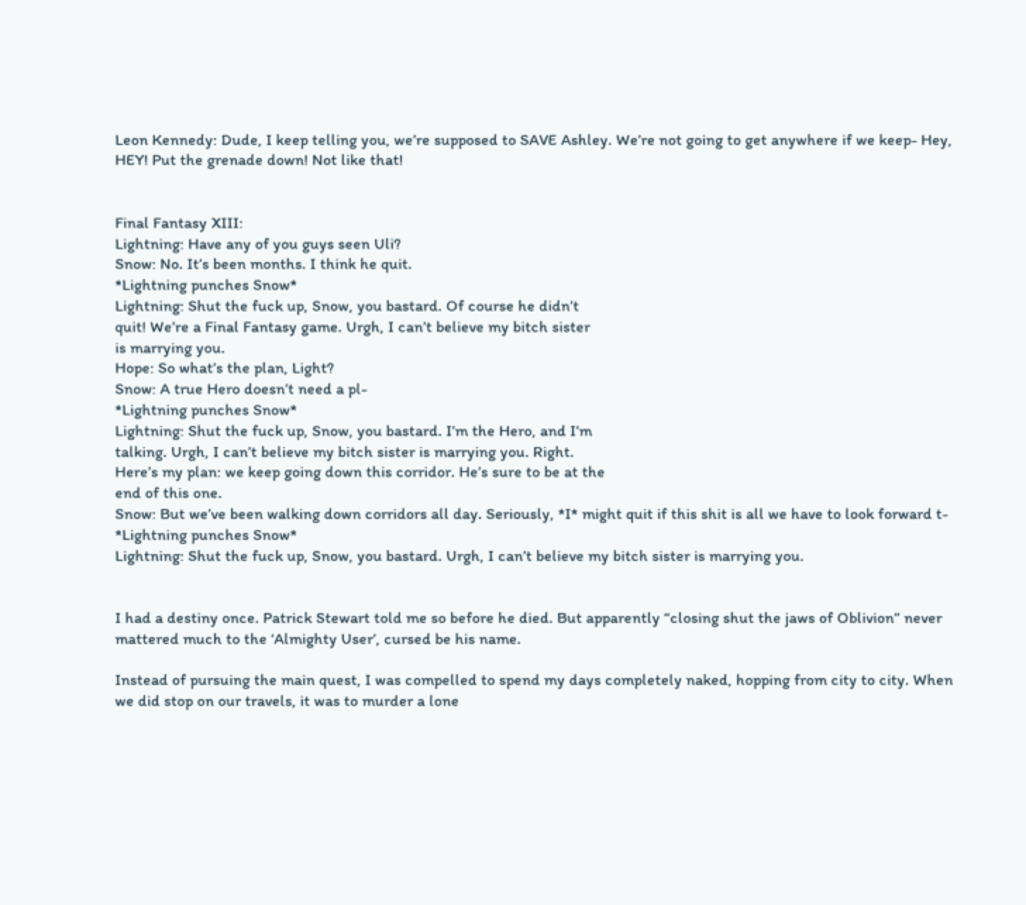Leon Kennedy: Dude, I keep telling you, we’re supposed to SAVE Ashley. We’re not going to get anywhere if we keep- Hey, HEY! Put the grenade down! Not like that!


Final Fantasy XIII:
Lightning: Have any of you guys seen Uli?
Snow: No. It’s been months. I think he quit.
*Lightning punches Snow*
Lightning: Shut the fuck up, Snow, you bastard. Of course he didn’t
quit! We’re a Final Fantasy game. Urgh, I can’t believe my bitch sister
is marrying you.
Hope: So what’s the plan, Light?
Snow: A true Hero doesn’t need a pl-
*Lightning punches Snow*
Lightning: Shut the fuck up, Snow, you bastard. I’m the Hero, and I’m
talking. Urgh, I can’t believe my bitch sister is marrying you. Right.
Here’s my plan: we keep going down this corridor. He’s sure to be at the
end of this one.
Snow: But we’ve been walking down corridors all day. Seriously, *I* might quit if this shit is all we have to look forward t-
*Lightning punches Snow*
Lightning: Shut the fuck up, Snow, you bastard. Urgh, I can’t believe my bitch sister is marrying you.


I had a destiny once. Patrick Stewart told me so before he died. But apparently “closing shut the jaws of Oblivion” never mattered much to the ‘Almighty User’, cursed be his name.

Instead of pursuing the main quest, I was compelled to spend my days completely naked, hopping from city to city. When we did stop on our travels, it was to murder a lone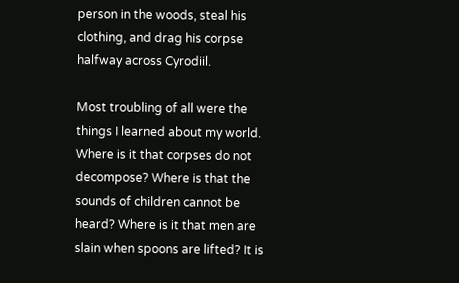person in the woods, steal his clothing, and drag his corpse halfway across Cyrodiil.

Most troubling of all were the things I learned about my world. Where is it that corpses do not decompose? Where is that the sounds of children cannot be heard? Where is it that men are slain when spoons are lifted? It is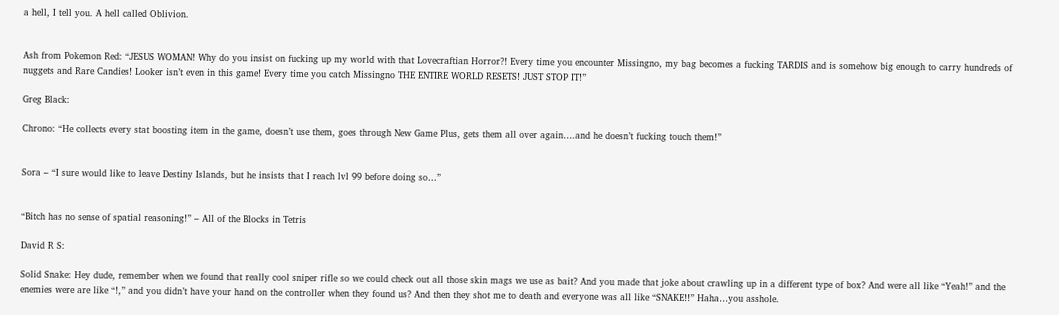a hell, I tell you. A hell called Oblivion.


Ash from Pokemon Red: “JESUS WOMAN! Why do you insist on fucking up my world with that Lovecraftian Horror?! Every time you encounter Missingno, my bag becomes a fucking TARDIS and is somehow big enough to carry hundreds of nuggets and Rare Candies! Looker isn’t even in this game! Every time you catch Missingno THE ENTIRE WORLD RESETS! JUST STOP IT!”

Greg Black:

Chrono: “He collects every stat boosting item in the game, doesn’t use them, goes through New Game Plus, gets them all over again….and he doesn’t fucking touch them!”


Sora – “I sure would like to leave Destiny Islands, but he insists that I reach lvl 99 before doing so…”


“Bitch has no sense of spatial reasoning!” – All of the Blocks in Tetris

David R S:

Solid Snake: Hey dude, remember when we found that really cool sniper rifle so we could check out all those skin mags we use as bait? And you made that joke about crawling up in a different type of box? And were all like “Yeah!” and the enemies were are like “!,” and you didn’t have your hand on the controller when they found us? And then they shot me to death and everyone was all like “SNAKE!!” Haha…you asshole.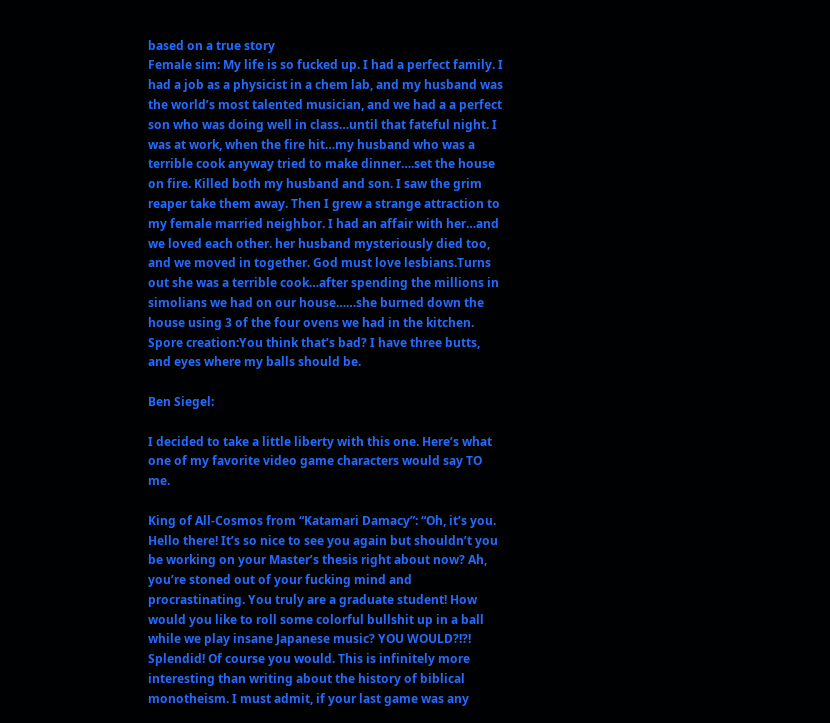based on a true story
Female sim: My life is so fucked up. I had a perfect family. I had a job as a physicist in a chem lab, and my husband was the world’s most talented musician, and we had a a perfect son who was doing well in class…until that fateful night. I was at work, when the fire hit…my husband who was a terrible cook anyway tried to make dinner….set the house on fire. Killed both my husband and son. I saw the grim reaper take them away. Then I grew a strange attraction to my female married neighbor. I had an affair with her…and we loved each other. her husband mysteriously died too, and we moved in together. God must love lesbians.Turns out she was a terrible cook…after spending the millions in simolians we had on our house……she burned down the house using 3 of the four ovens we had in the kitchen.
Spore creation:You think that’s bad? I have three butts, and eyes where my balls should be.

Ben Siegel:

I decided to take a little liberty with this one. Here’s what one of my favorite video game characters would say TO me.

King of All-Cosmos from “Katamari Damacy”: “Oh, it’s you. Hello there! It’s so nice to see you again but shouldn’t you be working on your Master’s thesis right about now? Ah, you’re stoned out of your fucking mind and procrastinating. You truly are a graduate student! How would you like to roll some colorful bullshit up in a ball while we play insane Japanese music? YOU WOULD?!?! Splendid! Of course you would. This is infinitely more interesting than writing about the history of biblical monotheism. I must admit, if your last game was any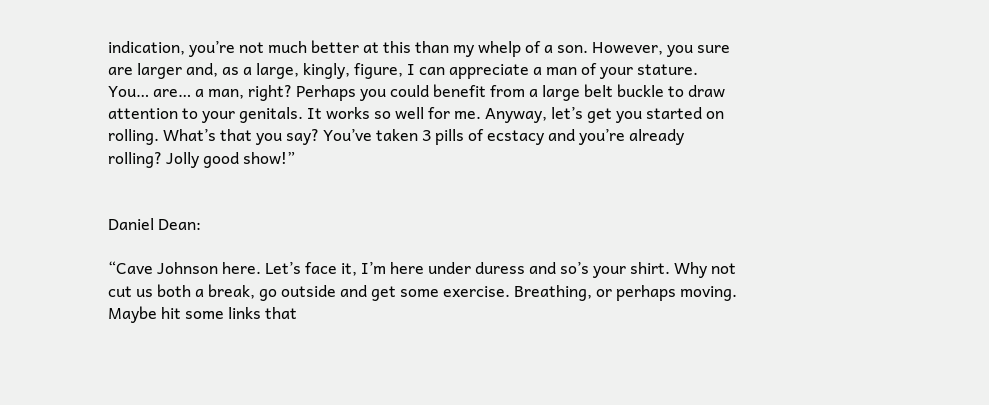indication, you’re not much better at this than my whelp of a son. However, you sure are larger and, as a large, kingly, figure, I can appreciate a man of your stature. You… are… a man, right? Perhaps you could benefit from a large belt buckle to draw attention to your genitals. It works so well for me. Anyway, let’s get you started on rolling. What’s that you say? You’ve taken 3 pills of ecstacy and you’re already rolling? Jolly good show!”


Daniel Dean:

“Cave Johnson here. Let’s face it, I’m here under duress and so’s your shirt. Why not cut us both a break, go outside and get some exercise. Breathing, or perhaps moving. Maybe hit some links that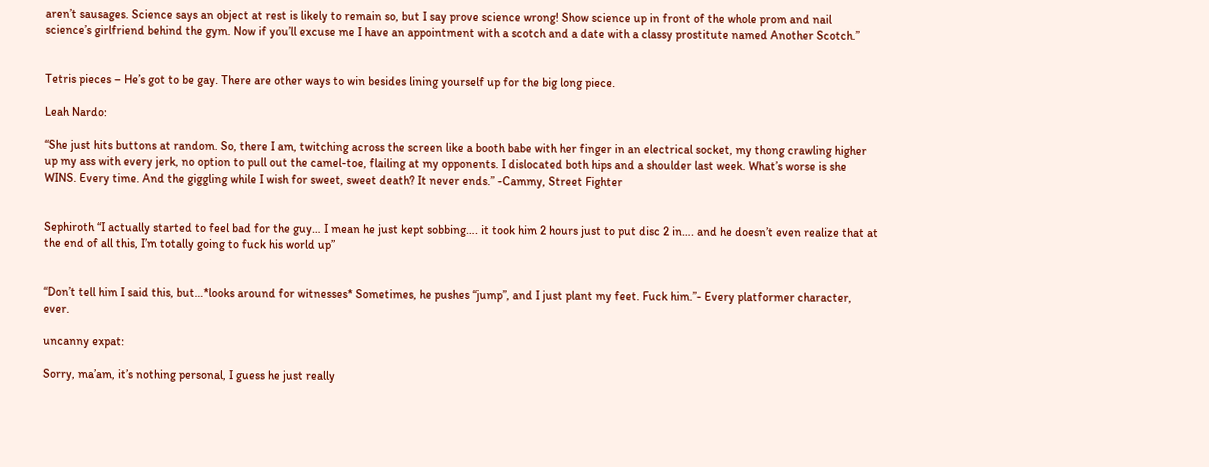aren’t sausages. Science says an object at rest is likely to remain so, but I say prove science wrong! Show science up in front of the whole prom and nail science’s girlfriend behind the gym. Now if you’ll excuse me I have an appointment with a scotch and a date with a classy prostitute named Another Scotch.”


Tetris pieces – He’s got to be gay. There are other ways to win besides lining yourself up for the big long piece.

Leah Nardo:

“She just hits buttons at random. So, there I am, twitching across the screen like a booth babe with her finger in an electrical socket, my thong crawling higher up my ass with every jerk, no option to pull out the camel-toe, flailing at my opponents. I dislocated both hips and a shoulder last week. What’s worse is she WINS. Every time. And the giggling while I wish for sweet, sweet death? It never ends.” -Cammy, Street Fighter


Sephiroth “I actually started to feel bad for the guy… I mean he just kept sobbing…. it took him 2 hours just to put disc 2 in…. and he doesn’t even realize that at the end of all this, I’m totally going to fuck his world up”


“Don’t tell him I said this, but…*looks around for witnesses* Sometimes, he pushes “jump”, and I just plant my feet. Fuck him.”- Every platformer character, ever.

uncanny expat:

Sorry, ma’am, it’s nothing personal, I guess he just really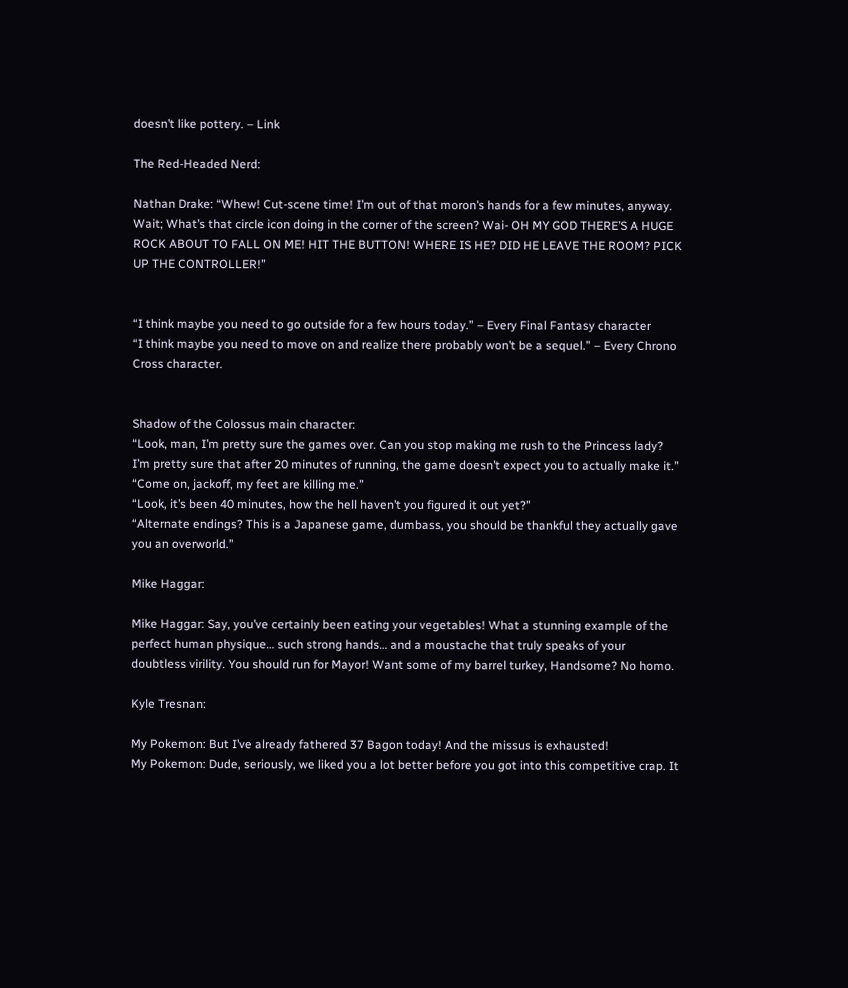doesn’t like pottery. – Link

The Red-Headed Nerd:

Nathan Drake: “Whew! Cut-scene time! I’m out of that moron’s hands for a few minutes, anyway. Wait; What’s that circle icon doing in the corner of the screen? Wai- OH MY GOD THERE’S A HUGE ROCK ABOUT TO FALL ON ME! HIT THE BUTTON! WHERE IS HE? DID HE LEAVE THE ROOM? PICK UP THE CONTROLLER!”


“I think maybe you need to go outside for a few hours today.” – Every Final Fantasy character
“I think maybe you need to move on and realize there probably won’t be a sequel.” – Every Chrono Cross character.


Shadow of the Colossus main character:
“Look, man, I’m pretty sure the games over. Can you stop making me rush to the Princess lady? I’m pretty sure that after 20 minutes of running, the game doesn’t expect you to actually make it.”
“Come on, jackoff, my feet are killing me.”
“Look, it’s been 40 minutes, how the hell haven’t you figured it out yet?”
“Alternate endings? This is a Japanese game, dumbass, you should be thankful they actually gave you an overworld.”

Mike Haggar:

Mike Haggar: Say, you’ve certainly been eating your vegetables! What a stunning example of the perfect human physique… such strong hands… and a moustache that truly speaks of your doubtless virility. You should run for Mayor! Want some of my barrel turkey, Handsome? No homo.

Kyle Tresnan:

My Pokemon: But I’ve already fathered 37 Bagon today! And the missus is exhausted!
My Pokemon: Dude, seriously, we liked you a lot better before you got into this competitive crap. It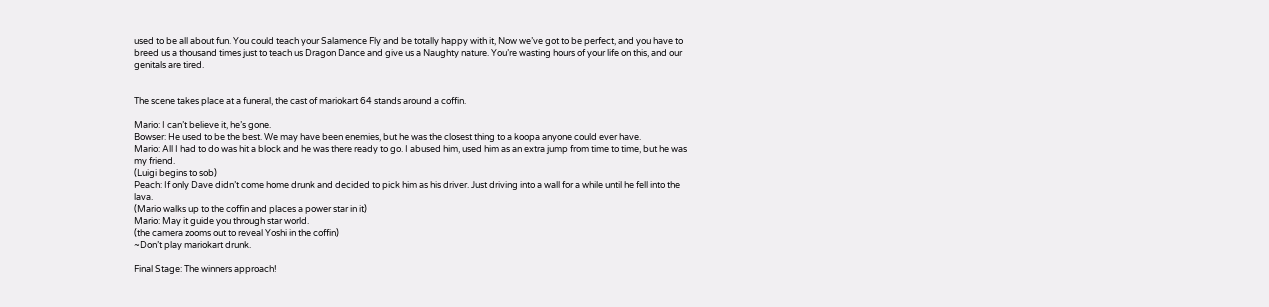used to be all about fun. You could teach your Salamence Fly and be totally happy with it, Now we’ve got to be perfect, and you have to breed us a thousand times just to teach us Dragon Dance and give us a Naughty nature. You’re wasting hours of your life on this, and our genitals are tired.


The scene takes place at a funeral, the cast of mariokart 64 stands around a coffin.

Mario: I can’t believe it, he’s gone.
Bowser: He used to be the best. We may have been enemies, but he was the closest thing to a koopa anyone could ever have.
Mario: All I had to do was hit a block and he was there ready to go. I abused him, used him as an extra jump from time to time, but he was my friend.
(Luigi begins to sob)
Peach: If only Dave didn’t come home drunk and decided to pick him as his driver. Just driving into a wall for a while until he fell into the lava.
(Mario walks up to the coffin and places a power star in it)
Mario: May it guide you through star world.
(the camera zooms out to reveal Yoshi in the coffin)
~Don’t play mariokart drunk.

Final Stage: The winners approach!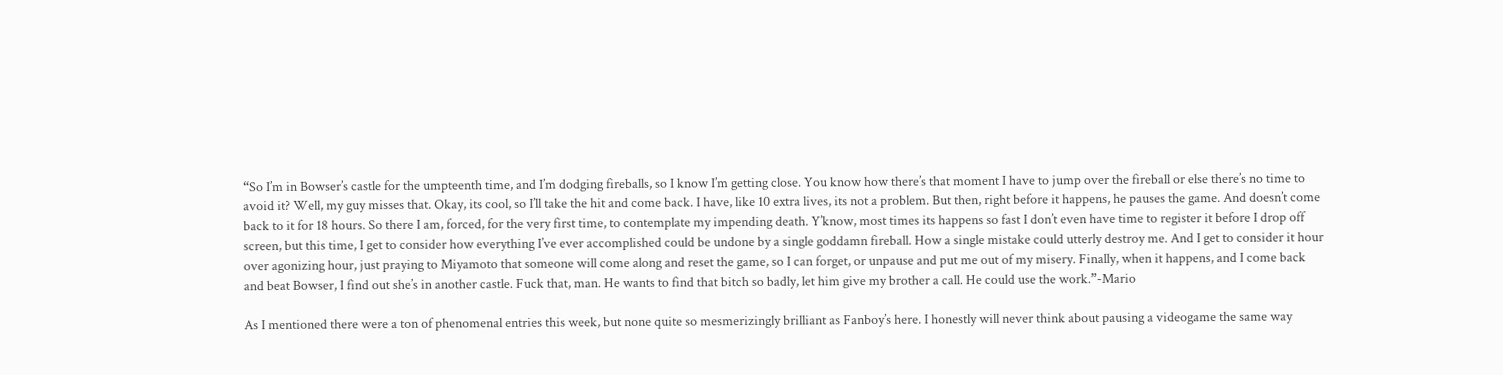“So I’m in Bowser’s castle for the umpteenth time, and I’m dodging fireballs, so I know I’m getting close. You know how there’s that moment I have to jump over the fireball or else there’s no time to avoid it? Well, my guy misses that. Okay, its cool, so I’ll take the hit and come back. I have, like 10 extra lives, its not a problem. But then, right before it happens, he pauses the game. And doesn’t come back to it for 18 hours. So there I am, forced, for the very first time, to contemplate my impending death. Y’know, most times its happens so fast I don’t even have time to register it before I drop off screen, but this time, I get to consider how everything I’ve ever accomplished could be undone by a single goddamn fireball. How a single mistake could utterly destroy me. And I get to consider it hour over agonizing hour, just praying to Miyamoto that someone will come along and reset the game, so I can forget, or unpause and put me out of my misery. Finally, when it happens, and I come back and beat Bowser, I find out she’s in another castle. Fuck that, man. He wants to find that bitch so badly, let him give my brother a call. He could use the work.”-Mario

As I mentioned there were a ton of phenomenal entries this week, but none quite so mesmerizingly brilliant as Fanboy’s here. I honestly will never think about pausing a videogame the same way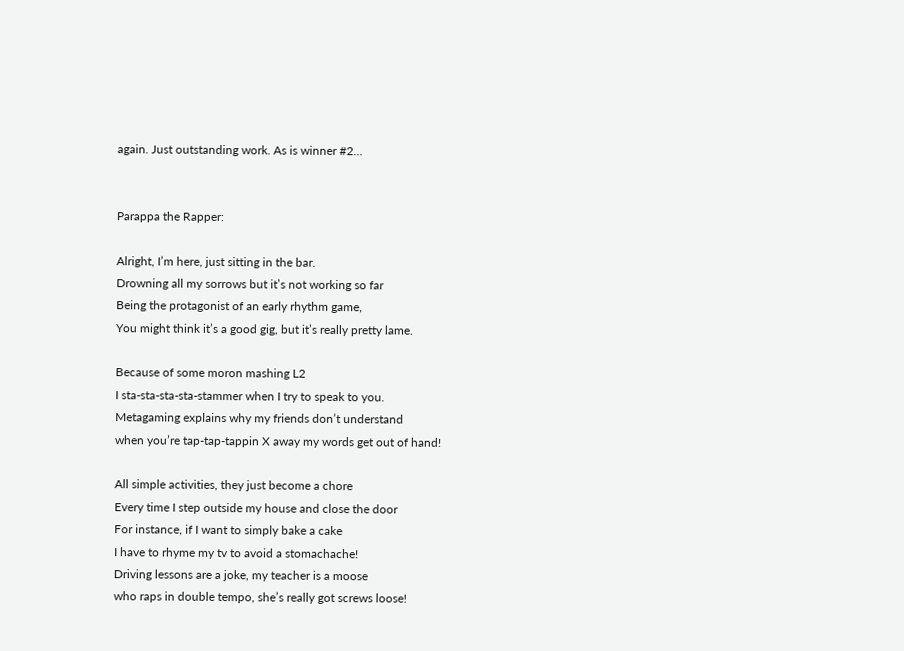again. Just outstanding work. As is winner #2…


Parappa the Rapper:

Alright, I’m here, just sitting in the bar.
Drowning all my sorrows but it’s not working so far
Being the protagonist of an early rhythm game,
You might think it’s a good gig, but it’s really pretty lame.

Because of some moron mashing L2
I sta-sta-sta-sta-stammer when I try to speak to you.
Metagaming explains why my friends don’t understand
when you’re tap-tap-tappin X away my words get out of hand!

All simple activities, they just become a chore
Every time I step outside my house and close the door
For instance, if I want to simply bake a cake
I have to rhyme my tv to avoid a stomachache!
Driving lessons are a joke, my teacher is a moose
who raps in double tempo, she’s really got screws loose!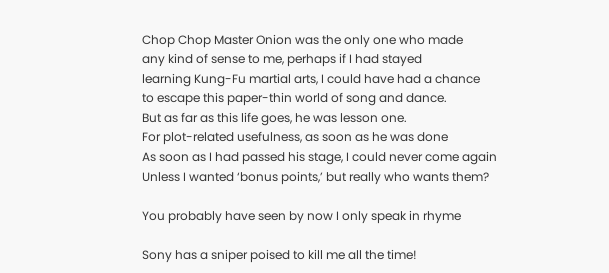Chop Chop Master Onion was the only one who made
any kind of sense to me, perhaps if I had stayed
learning Kung-Fu martial arts, I could have had a chance
to escape this paper-thin world of song and dance.
But as far as this life goes, he was lesson one.
For plot-related usefulness, as soon as he was done
As soon as I had passed his stage, I could never come again
Unless I wanted ‘bonus points,’ but really who wants them?

You probably have seen by now I only speak in rhyme

Sony has a sniper poised to kill me all the time!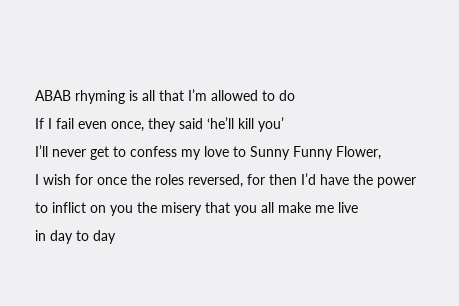ABAB rhyming is all that I’m allowed to do
If I fail even once, they said ‘he’ll kill you’
I’ll never get to confess my love to Sunny Funny Flower,
I wish for once the roles reversed, for then I’d have the power
to inflict on you the misery that you all make me live
in day to day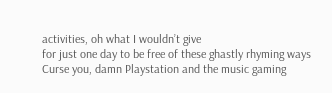activities, oh what I wouldn’t give
for just one day to be free of these ghastly rhyming ways
Curse you, damn Playstation and the music gaming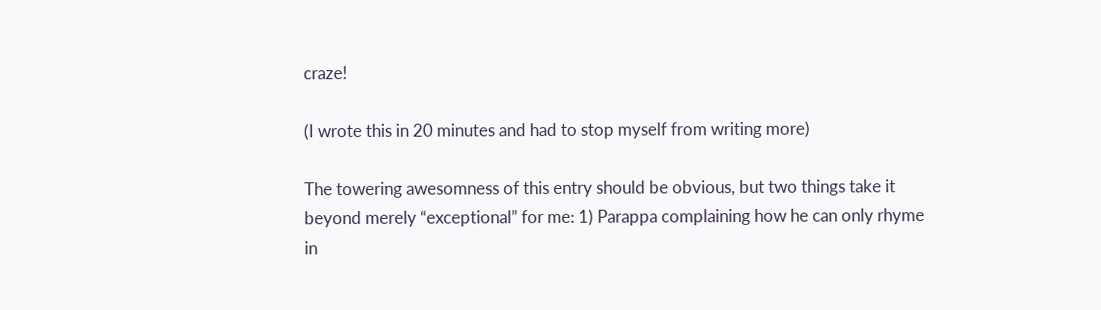craze!

(I wrote this in 20 minutes and had to stop myself from writing more)

The towering awesomness of this entry should be obvious, but two things take it beyond merely “exceptional” for me: 1) Parappa complaining how he can only rhyme in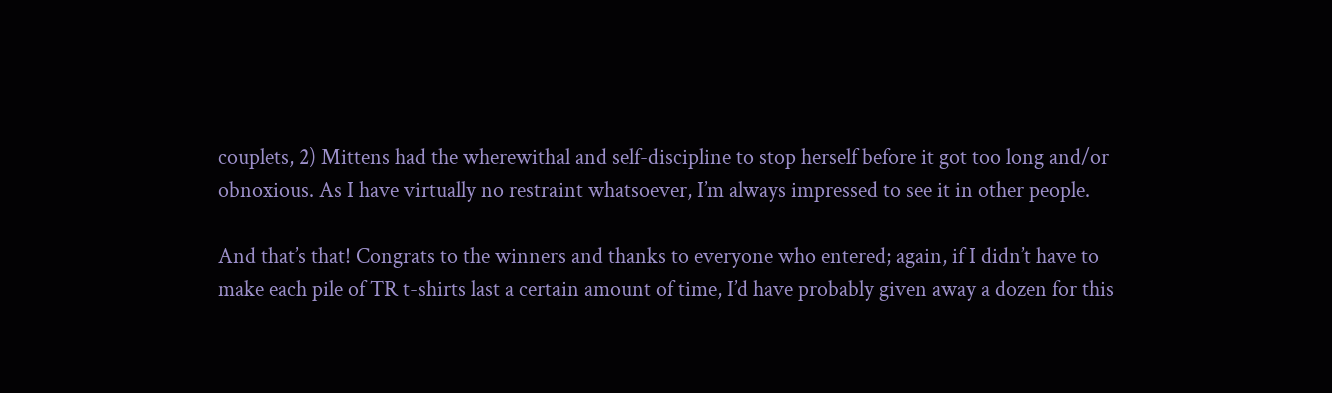couplets, 2) Mittens had the wherewithal and self-discipline to stop herself before it got too long and/or obnoxious. As I have virtually no restraint whatsoever, I’m always impressed to see it in other people.

And that’s that! Congrats to the winners and thanks to everyone who entered; again, if I didn’t have to make each pile of TR t-shirts last a certain amount of time, I’d have probably given away a dozen for this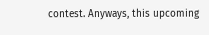contest. Anyways, this upcoming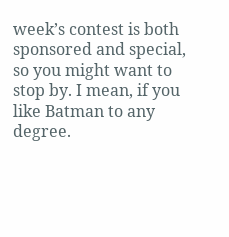week’s contest is both sponsored and special, so you might want to stop by. I mean, if you like Batman to any degree.